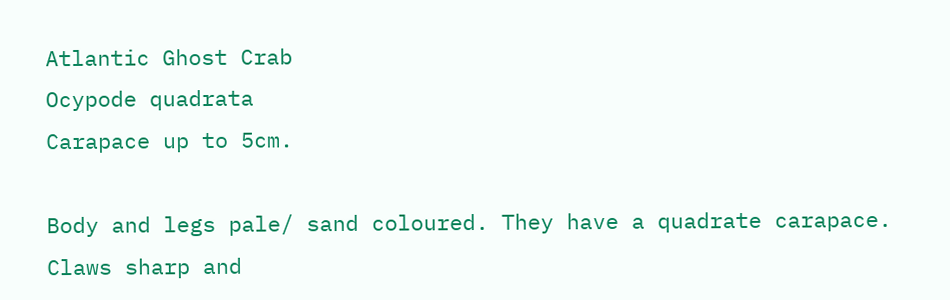Atlantic Ghost Crab
Ocypode quadrata
Carapace up to 5cm.

Body and legs pale/ sand coloured. They have a quadrate carapace. Claws sharp and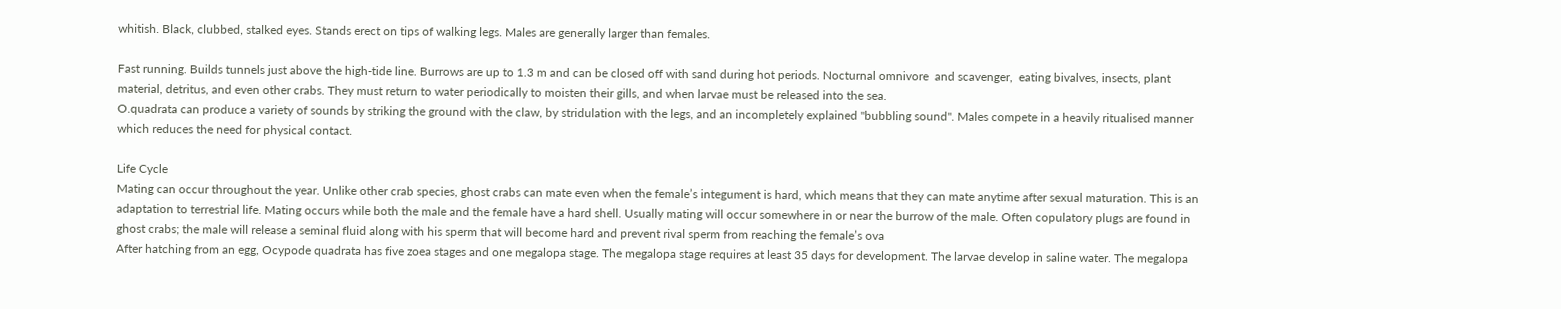whitish. Black, clubbed, stalked eyes. Stands erect on tips of walking legs. Males are generally larger than females.

Fast running. Builds tunnels just above the high-tide line. Burrows are up to 1.3 m and can be closed off with sand during hot periods. Nocturnal omnivore  and scavenger,  eating bivalves, insects, plant material, detritus, and even other crabs. They must return to water periodically to moisten their gills, and when larvae must be released into the sea.
O.quadrata can produce a variety of sounds by striking the ground with the claw, by stridulation with the legs, and an incompletely explained "bubbling sound". Males compete in a heavily ritualised manner which reduces the need for physical contact.

Life Cycle
Mating can occur throughout the year. Unlike other crab species, ghost crabs can mate even when the female’s integument is hard, which means that they can mate anytime after sexual maturation. This is an adaptation to terrestrial life. Mating occurs while both the male and the female have a hard shell. Usually mating will occur somewhere in or near the burrow of the male. Often copulatory plugs are found in ghost crabs; the male will release a seminal fluid along with his sperm that will become hard and prevent rival sperm from reaching the female’s ova
After hatching from an egg, Ocypode quadrata has five zoea stages and one megalopa stage. The megalopa stage requires at least 35 days for development. The larvae develop in saline water. The megalopa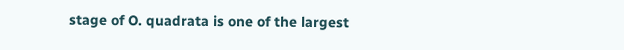stage of O. quadrata is one of the largest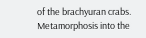of the brachyuran crabs. Metamorphosis into the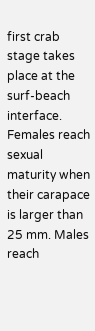first crab stage takes place at the surf-beach interface.
Females reach sexual maturity when their carapace is larger than 25 mm. Males reach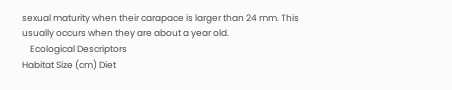sexual maturity when their carapace is larger than 24 mm. This usually occurs when they are about a year old.
    Ecological Descriptors
Habitat Size (cm) Diet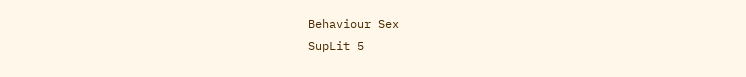Behaviour Sex
SupLit 5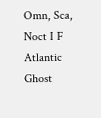Omn, Sca, Noct I F
Atlantic Ghost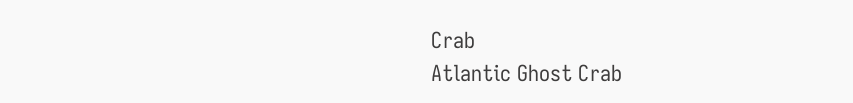Crab
Atlantic Ghost Crab